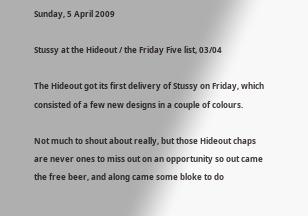Sunday, 5 April 2009

Stussy at the Hideout / the Friday Five list, 03/04

The Hideout got its first delivery of Stussy on Friday, which consisted of a few new designs in a couple of colours.

Not much to shout about really, but those Hideout chaps are never ones to miss out on an opportunity so out came the free beer, and along came some bloke to do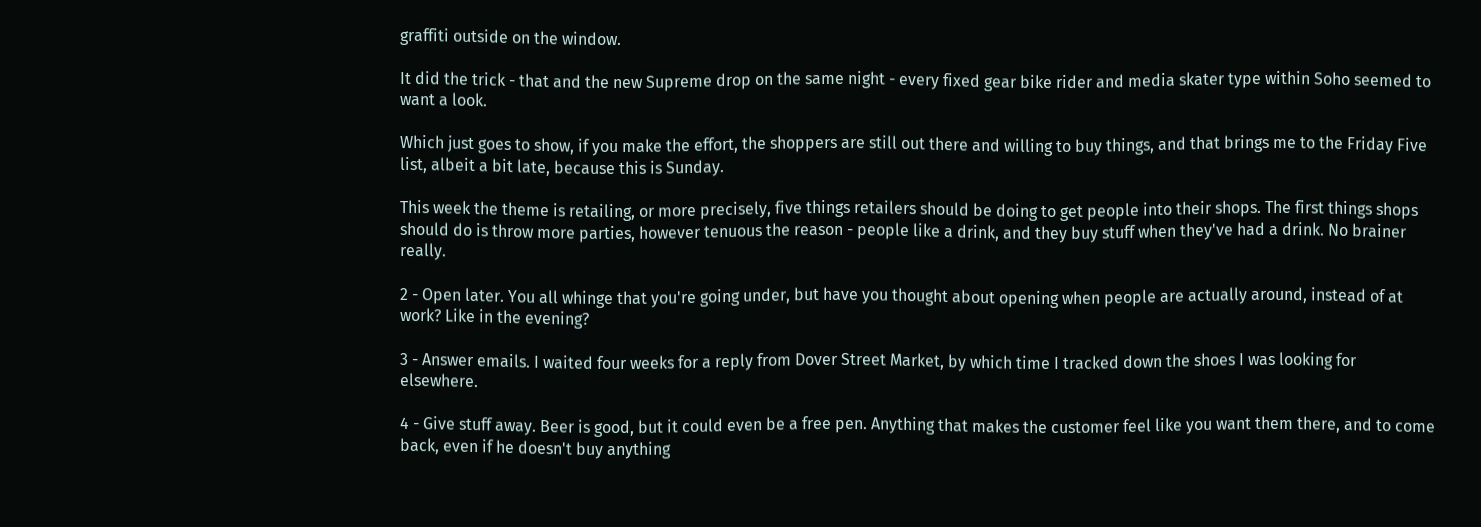graffiti outside on the window.

It did the trick - that and the new Supreme drop on the same night - every fixed gear bike rider and media skater type within Soho seemed to want a look.

Which just goes to show, if you make the effort, the shoppers are still out there and willing to buy things, and that brings me to the Friday Five list, albeit a bit late, because this is Sunday.

This week the theme is retailing, or more precisely, five things retailers should be doing to get people into their shops. The first things shops should do is throw more parties, however tenuous the reason - people like a drink, and they buy stuff when they've had a drink. No brainer really.

2 - Open later. You all whinge that you're going under, but have you thought about opening when people are actually around, instead of at work? Like in the evening?

3 - Answer emails. I waited four weeks for a reply from Dover Street Market, by which time I tracked down the shoes I was looking for elsewhere.

4 - Give stuff away. Beer is good, but it could even be a free pen. Anything that makes the customer feel like you want them there, and to come back, even if he doesn't buy anything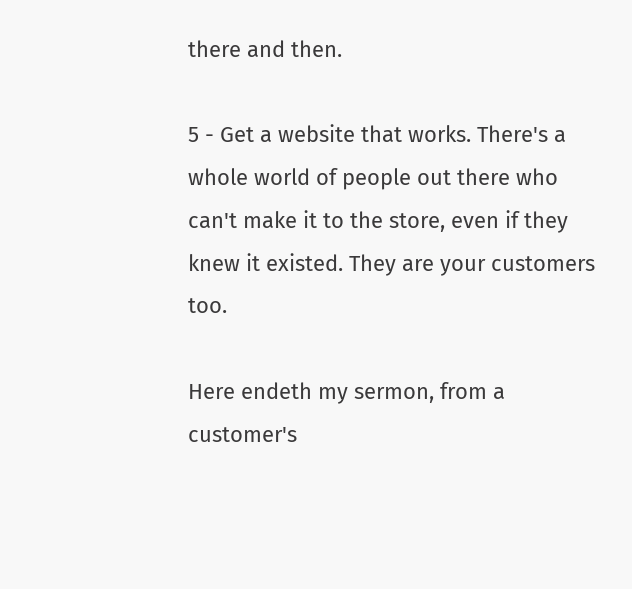there and then.

5 - Get a website that works. There's a whole world of people out there who can't make it to the store, even if they knew it existed. They are your customers too.

Here endeth my sermon, from a customer's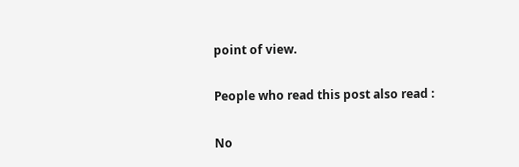point of view.

People who read this post also read :

No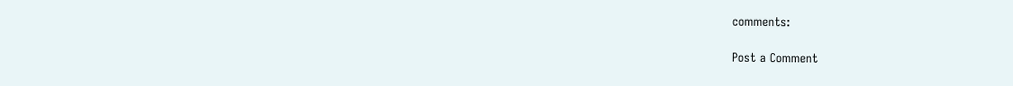comments:

Post a Comment